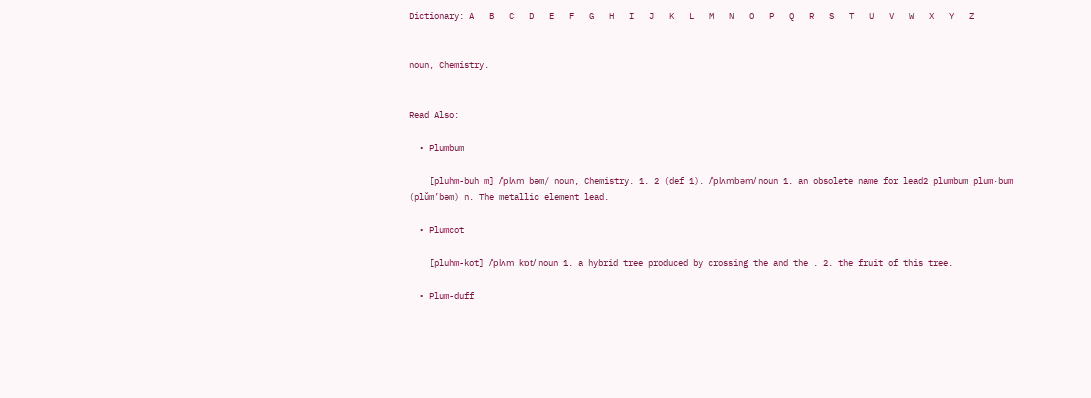Dictionary: A   B   C   D   E   F   G   H   I   J   K   L   M   N   O   P   Q   R   S   T   U   V   W   X   Y   Z


noun, Chemistry.


Read Also:

  • Plumbum

    [pluhm-buh m] /ˈplʌm bəm/ noun, Chemistry. 1. 2 (def 1). /ˈplʌmbəm/ noun 1. an obsolete name for lead2 plumbum plum·bum (plŭm’bəm) n. The metallic element lead.

  • Plumcot

    [pluhm-kot] /ˈplʌm kɒt/ noun 1. a hybrid tree produced by crossing the and the . 2. the fruit of this tree.

  • Plum-duff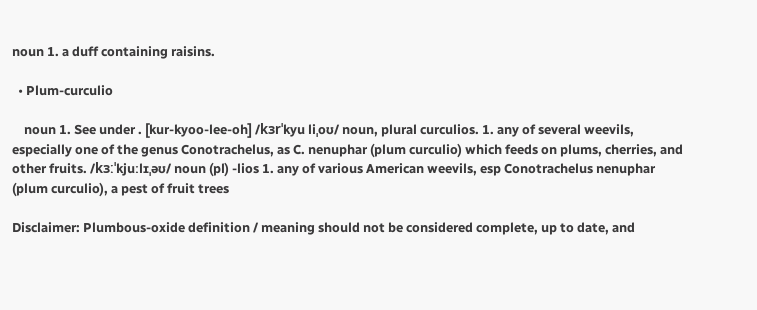noun 1. a duff containing raisins.

  • Plum-curculio

    noun 1. See under . [kur-kyoo-lee-oh] /kɜrˈkyu liˌoʊ/ noun, plural curculios. 1. any of several weevils, especially one of the genus Conotrachelus, as C. nenuphar (plum curculio) which feeds on plums, cherries, and other fruits. /kɜːˈkjuːlɪˌəʊ/ noun (pl) -lios 1. any of various American weevils, esp Conotrachelus nenuphar (plum curculio), a pest of fruit trees

Disclaimer: Plumbous-oxide definition / meaning should not be considered complete, up to date, and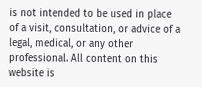is not intended to be used in place of a visit, consultation, or advice of a legal, medical, or any other professional. All content on this website is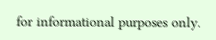for informational purposes only.